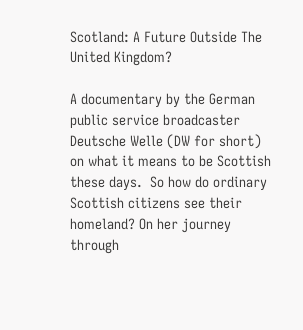Scotland: A Future Outside The United Kingdom?

A documentary by the German public service broadcaster Deutsche Welle (DW for short) on what it means to be Scottish these days.  So how do ordinary Scottish citizens see their homeland? On her journey through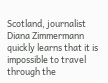Scotland, journalist Diana Zimmermann quickly learns that it is impossible to travel through the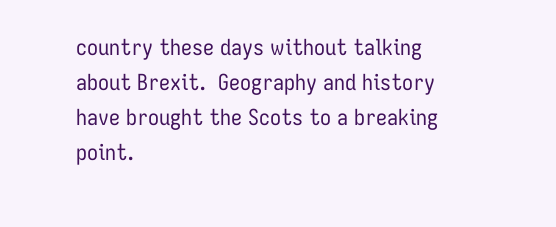country these days without talking about Brexit.  Geography and history have brought the Scots to a breaking point.